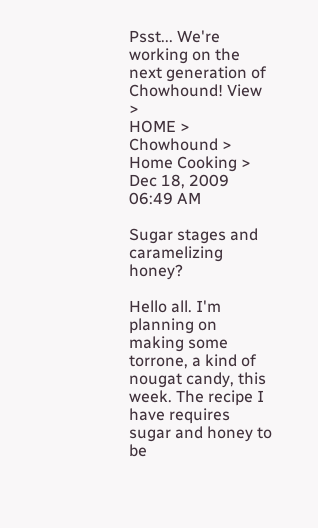Psst... We're working on the next generation of Chowhound! View >
HOME > Chowhound > Home Cooking >
Dec 18, 2009 06:49 AM

Sugar stages and caramelizing honey?

Hello all. I'm planning on making some torrone, a kind of nougat candy, this week. The recipe I have requires sugar and honey to be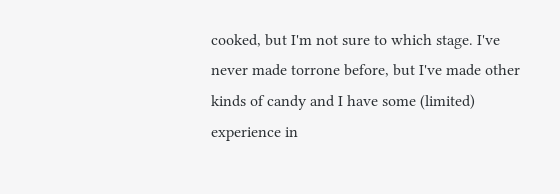cooked, but I'm not sure to which stage. I've never made torrone before, but I've made other kinds of candy and I have some (limited) experience in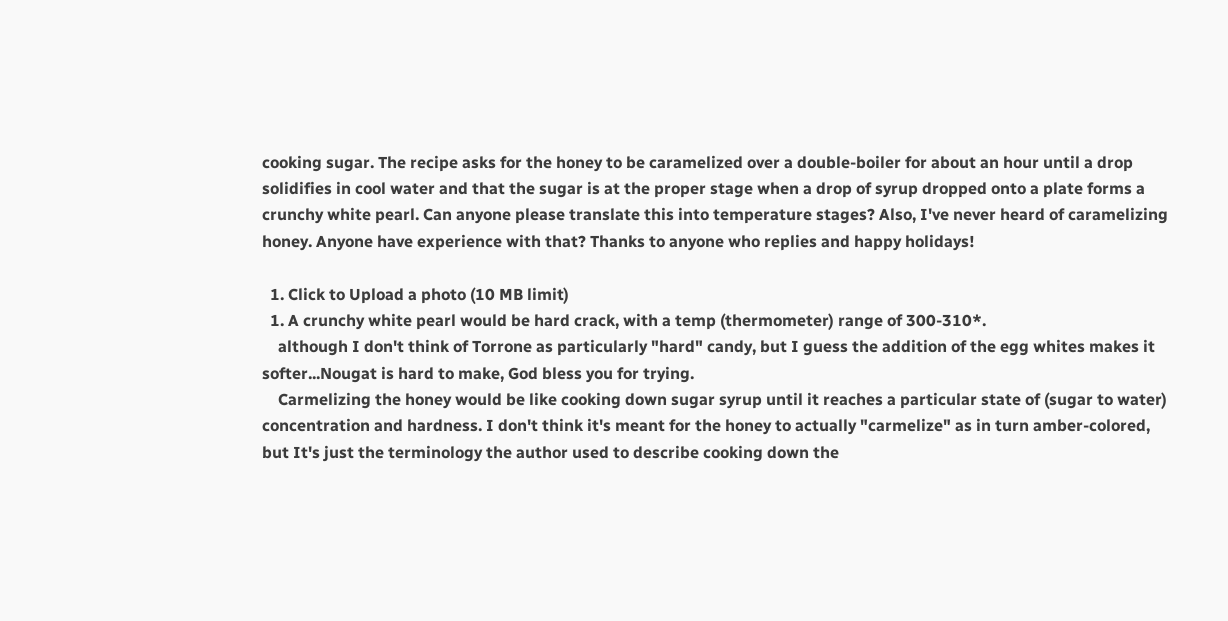cooking sugar. The recipe asks for the honey to be caramelized over a double-boiler for about an hour until a drop solidifies in cool water and that the sugar is at the proper stage when a drop of syrup dropped onto a plate forms a crunchy white pearl. Can anyone please translate this into temperature stages? Also, I've never heard of caramelizing honey. Anyone have experience with that? Thanks to anyone who replies and happy holidays!

  1. Click to Upload a photo (10 MB limit)
  1. A crunchy white pearl would be hard crack, with a temp (thermometer) range of 300-310*.
    although I don't think of Torrone as particularly "hard" candy, but I guess the addition of the egg whites makes it softer...Nougat is hard to make, God bless you for trying.
    Carmelizing the honey would be like cooking down sugar syrup until it reaches a particular state of (sugar to water) concentration and hardness. I don't think it's meant for the honey to actually "carmelize" as in turn amber-colored, but It's just the terminology the author used to describe cooking down the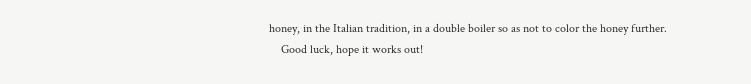honey, in the Italian tradition, in a double boiler so as not to color the honey further.
    Good luck, hope it works out!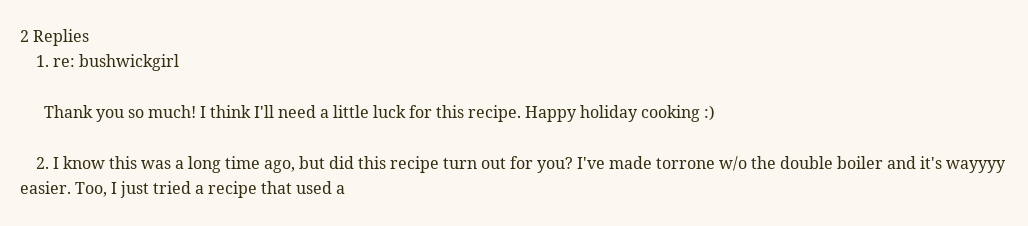2 Replies
    1. re: bushwickgirl

      Thank you so much! I think I'll need a little luck for this recipe. Happy holiday cooking :)

    2. I know this was a long time ago, but did this recipe turn out for you? I've made torrone w/o the double boiler and it's wayyyy easier. Too, I just tried a recipe that used a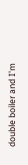double boiler and I'm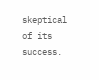skeptical of its success.